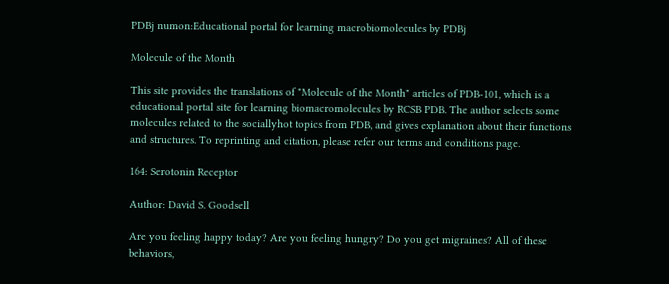PDBj numon:Educational portal for learning macrobiomolecules by PDBj

Molecule of the Month

This site provides the translations of "Molecule of the Month" articles of PDB-101, which is a educational portal site for learning biomacromolecules by RCSB PDB. The author selects some molecules related to the sociallyhot topics from PDB, and gives explanation about their functions and structures. To reprinting and citation, please refer our terms and conditions page.

164: Serotonin Receptor

Author: David S. Goodsell

Are you feeling happy today? Are you feeling hungry? Do you get migraines? All of these behaviors,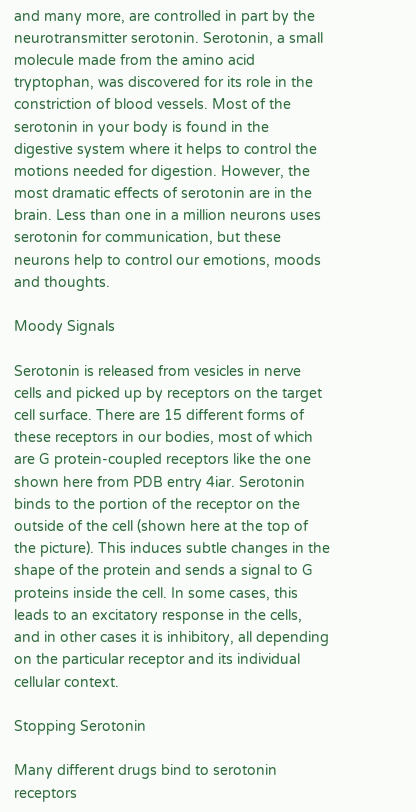and many more, are controlled in part by the neurotransmitter serotonin. Serotonin, a small molecule made from the amino acid tryptophan, was discovered for its role in the constriction of blood vessels. Most of the serotonin in your body is found in the digestive system where it helps to control the motions needed for digestion. However, the most dramatic effects of serotonin are in the brain. Less than one in a million neurons uses serotonin for communication, but these neurons help to control our emotions, moods and thoughts.

Moody Signals

Serotonin is released from vesicles in nerve cells and picked up by receptors on the target cell surface. There are 15 different forms of these receptors in our bodies, most of which are G protein-coupled receptors like the one shown here from PDB entry 4iar. Serotonin binds to the portion of the receptor on the outside of the cell (shown here at the top of the picture). This induces subtle changes in the shape of the protein and sends a signal to G proteins inside the cell. In some cases, this leads to an excitatory response in the cells, and in other cases it is inhibitory, all depending on the particular receptor and its individual cellular context.

Stopping Serotonin

Many different drugs bind to serotonin receptors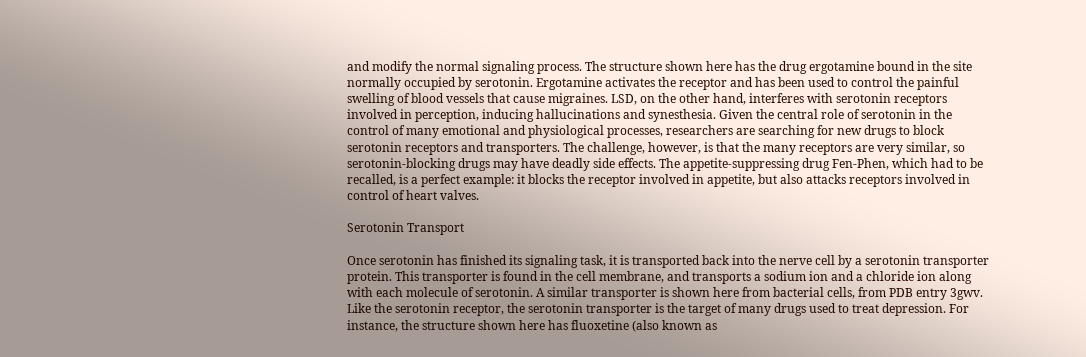and modify the normal signaling process. The structure shown here has the drug ergotamine bound in the site normally occupied by serotonin. Ergotamine activates the receptor and has been used to control the painful swelling of blood vessels that cause migraines. LSD, on the other hand, interferes with serotonin receptors involved in perception, inducing hallucinations and synesthesia. Given the central role of serotonin in the control of many emotional and physiological processes, researchers are searching for new drugs to block serotonin receptors and transporters. The challenge, however, is that the many receptors are very similar, so serotonin-blocking drugs may have deadly side effects. The appetite-suppressing drug Fen-Phen, which had to be recalled, is a perfect example: it blocks the receptor involved in appetite, but also attacks receptors involved in control of heart valves.

Serotonin Transport

Once serotonin has finished its signaling task, it is transported back into the nerve cell by a serotonin transporter protein. This transporter is found in the cell membrane, and transports a sodium ion and a chloride ion along with each molecule of serotonin. A similar transporter is shown here from bacterial cells, from PDB entry 3gwv. Like the serotonin receptor, the serotonin transporter is the target of many drugs used to treat depression. For instance, the structure shown here has fluoxetine (also known as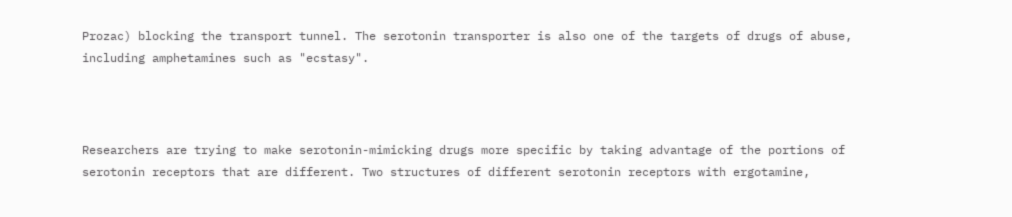Prozac) blocking the transport tunnel. The serotonin transporter is also one of the targets of drugs of abuse, including amphetamines such as "ecstasy".



Researchers are trying to make serotonin-mimicking drugs more specific by taking advantage of the portions of serotonin receptors that are different. Two structures of different serotonin receptors with ergotamine,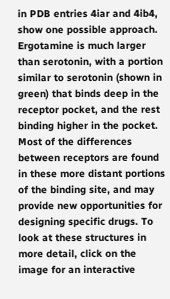in PDB entries 4iar and 4ib4, show one possible approach. Ergotamine is much larger than serotonin, with a portion similar to serotonin (shown in green) that binds deep in the receptor pocket, and the rest binding higher in the pocket. Most of the differences between receptors are found in these more distant portions of the binding site, and may provide new opportunities for designing specific drugs. To look at these structures in more detail, click on the image for an interactive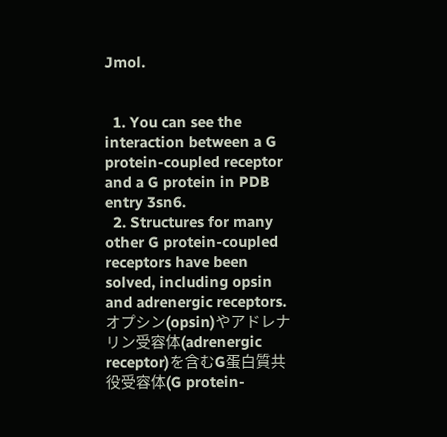Jmol.


  1. You can see the interaction between a G protein-coupled receptor and a G protein in PDB entry 3sn6.
  2. Structures for many other G protein-coupled receptors have been solved, including opsin and adrenergic receptors. オプシン(opsin)やアドレナリン受容体(adrenergic receptor)を含むG蛋白質共役受容体(G protein-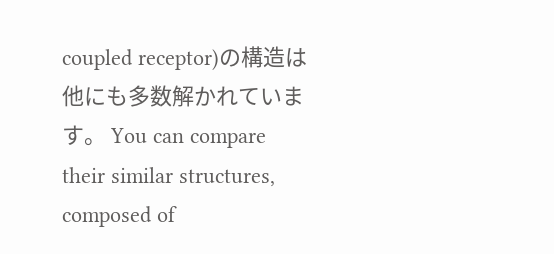coupled receptor)の構造は他にも多数解かれています。 You can compare their similar structures, composed of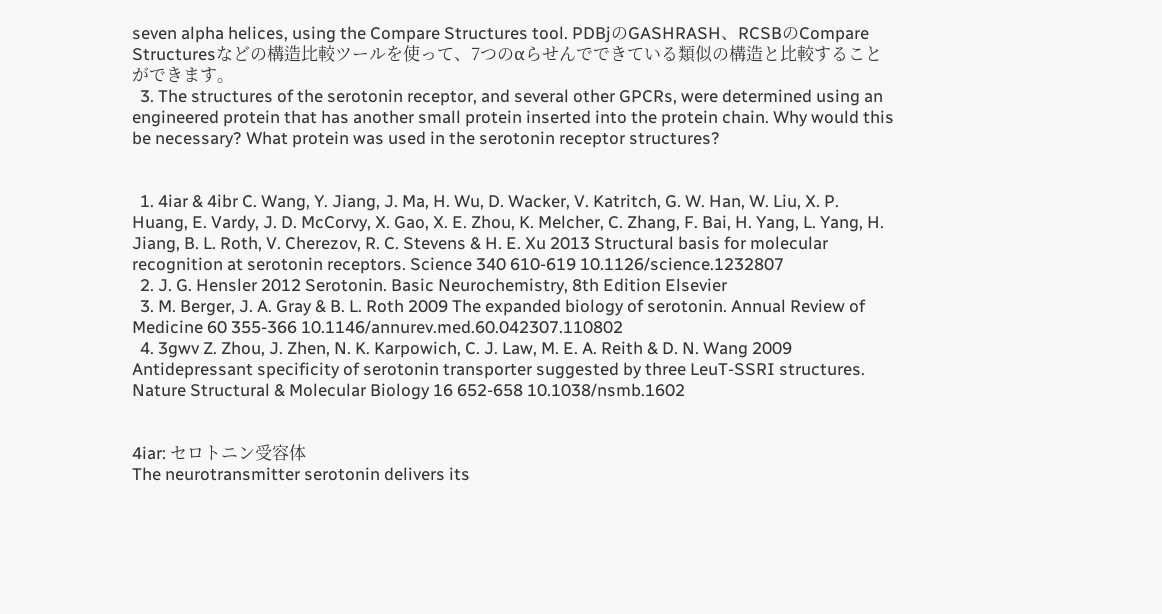seven alpha helices, using the Compare Structures tool. PDBjのGASHRASH、RCSBのCompare Structuresなどの構造比較ツールを使って、7つのαらせんでできている類似の構造と比較することができます。
  3. The structures of the serotonin receptor, and several other GPCRs, were determined using an engineered protein that has another small protein inserted into the protein chain. Why would this be necessary? What protein was used in the serotonin receptor structures?


  1. 4iar & 4ibr C. Wang, Y. Jiang, J. Ma, H. Wu, D. Wacker, V. Katritch, G. W. Han, W. Liu, X. P. Huang, E. Vardy, J. D. McCorvy, X. Gao, X. E. Zhou, K. Melcher, C. Zhang, F. Bai, H. Yang, L. Yang, H. Jiang, B. L. Roth, V. Cherezov, R. C. Stevens & H. E. Xu 2013 Structural basis for molecular recognition at serotonin receptors. Science 340 610-619 10.1126/science.1232807
  2. J. G. Hensler 2012 Serotonin. Basic Neurochemistry, 8th Edition Elsevier
  3. M. Berger, J. A. Gray & B. L. Roth 2009 The expanded biology of serotonin. Annual Review of Medicine 60 355-366 10.1146/annurev.med.60.042307.110802
  4. 3gwv Z. Zhou, J. Zhen, N. K. Karpowich, C. J. Law, M. E. A. Reith & D. N. Wang 2009 Antidepressant specificity of serotonin transporter suggested by three LeuT-SSRI structures. Nature Structural & Molecular Biology 16 652-658 10.1038/nsmb.1602


4iar: セロトニン受容体
The neurotransmitter serotonin delivers its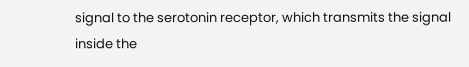signal to the serotonin receptor, which transmits the signal inside the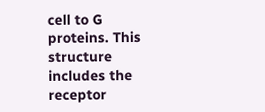cell to G proteins. This structure includes the receptor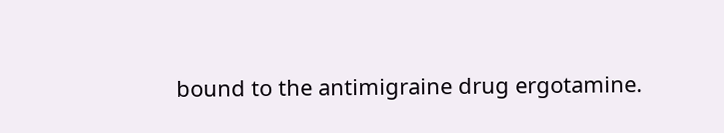bound to the antimigraine drug ergotamine.